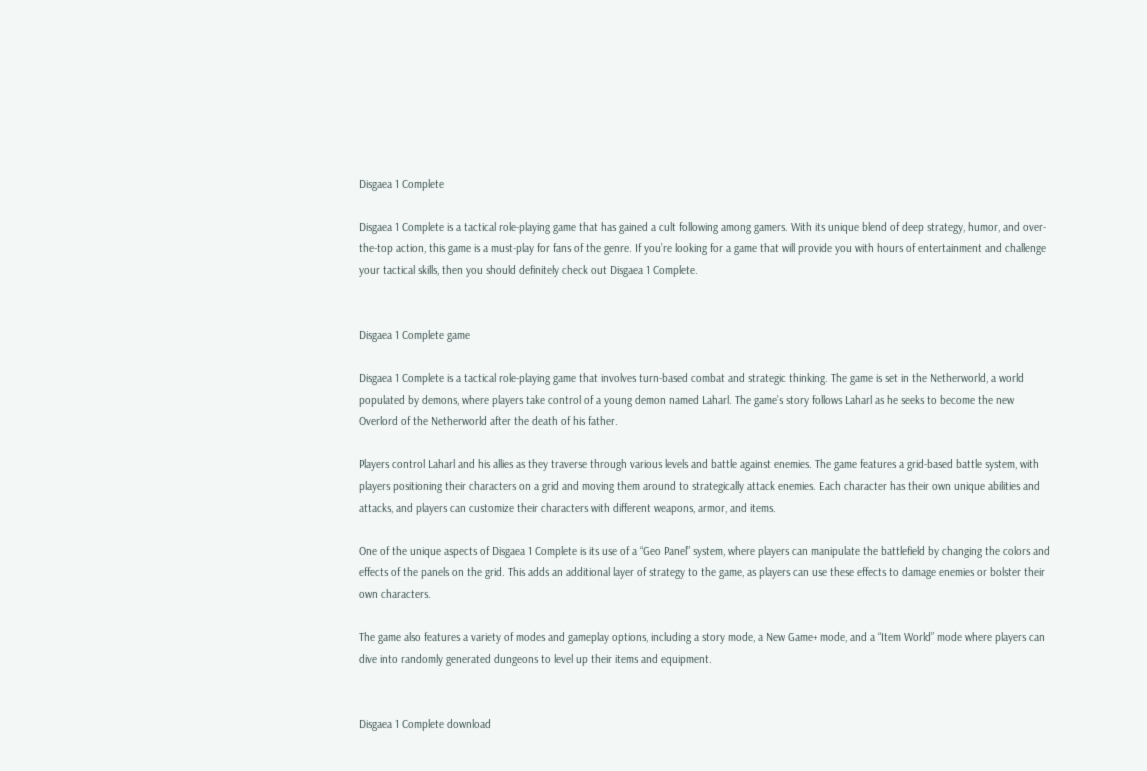Disgaea 1 Complete

Disgaea 1 Complete is a tactical role-playing game that has gained a cult following among gamers. With its unique blend of deep strategy, humor, and over-the-top action, this game is a must-play for fans of the genre. If you’re looking for a game that will provide you with hours of entertainment and challenge your tactical skills, then you should definitely check out Disgaea 1 Complete.


Disgaea 1 Complete game

Disgaea 1 Complete is a tactical role-playing game that involves turn-based combat and strategic thinking. The game is set in the Netherworld, a world populated by demons, where players take control of a young demon named Laharl. The game’s story follows Laharl as he seeks to become the new Overlord of the Netherworld after the death of his father.

Players control Laharl and his allies as they traverse through various levels and battle against enemies. The game features a grid-based battle system, with players positioning their characters on a grid and moving them around to strategically attack enemies. Each character has their own unique abilities and attacks, and players can customize their characters with different weapons, armor, and items.

One of the unique aspects of Disgaea 1 Complete is its use of a “Geo Panel” system, where players can manipulate the battlefield by changing the colors and effects of the panels on the grid. This adds an additional layer of strategy to the game, as players can use these effects to damage enemies or bolster their own characters.

The game also features a variety of modes and gameplay options, including a story mode, a New Game+ mode, and a “Item World” mode where players can dive into randomly generated dungeons to level up their items and equipment.


Disgaea 1 Complete download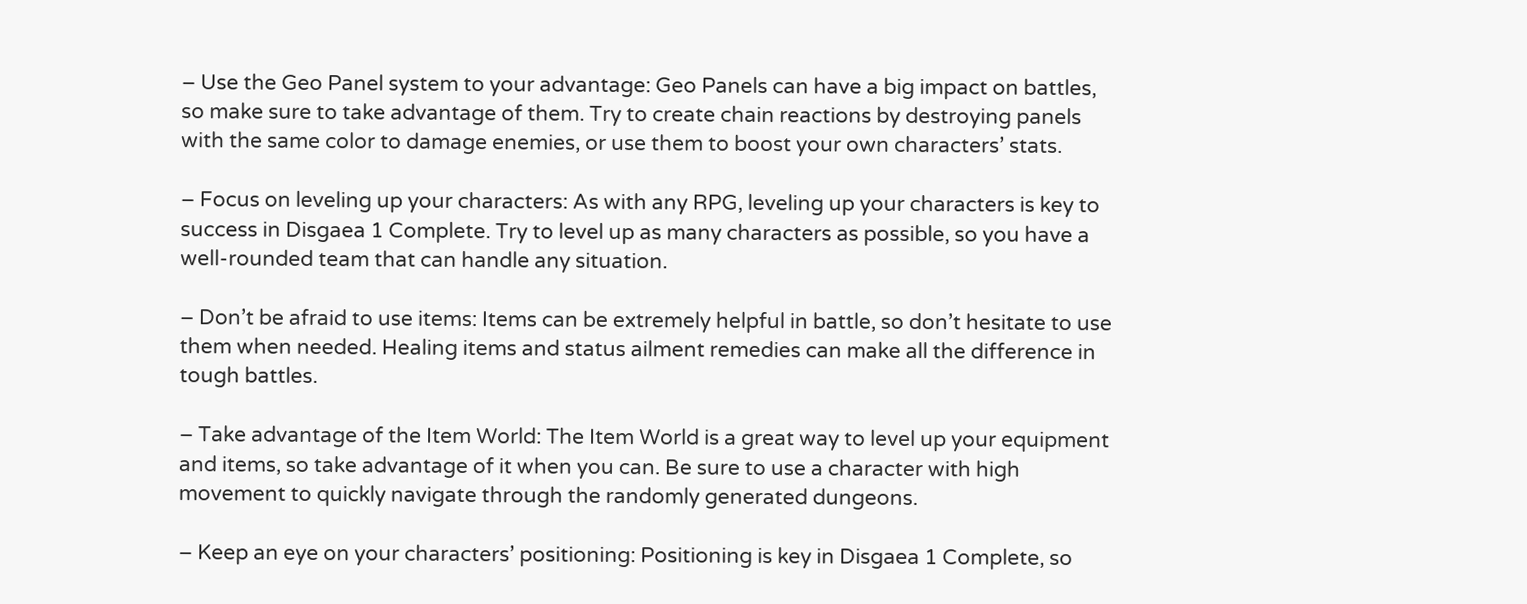– Use the Geo Panel system to your advantage: Geo Panels can have a big impact on battles, so make sure to take advantage of them. Try to create chain reactions by destroying panels with the same color to damage enemies, or use them to boost your own characters’ stats.

– Focus on leveling up your characters: As with any RPG, leveling up your characters is key to success in Disgaea 1 Complete. Try to level up as many characters as possible, so you have a well-rounded team that can handle any situation.

– Don’t be afraid to use items: Items can be extremely helpful in battle, so don’t hesitate to use them when needed. Healing items and status ailment remedies can make all the difference in tough battles.

– Take advantage of the Item World: The Item World is a great way to level up your equipment and items, so take advantage of it when you can. Be sure to use a character with high movement to quickly navigate through the randomly generated dungeons.

– Keep an eye on your characters’ positioning: Positioning is key in Disgaea 1 Complete, so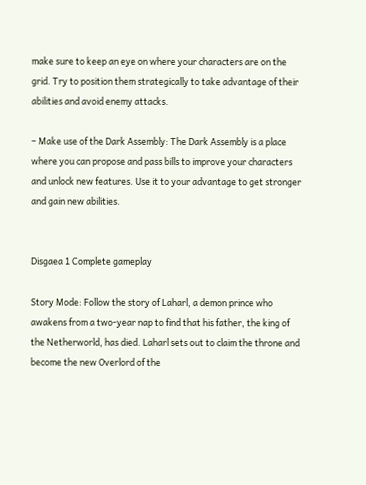make sure to keep an eye on where your characters are on the grid. Try to position them strategically to take advantage of their abilities and avoid enemy attacks.

– Make use of the Dark Assembly: The Dark Assembly is a place where you can propose and pass bills to improve your characters and unlock new features. Use it to your advantage to get stronger and gain new abilities.


Disgaea 1 Complete gameplay

Story Mode: Follow the story of Laharl, a demon prince who awakens from a two-year nap to find that his father, the king of the Netherworld, has died. Laharl sets out to claim the throne and become the new Overlord of the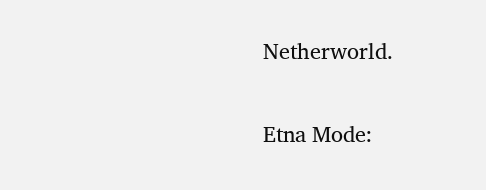Netherworld.

Etna Mode: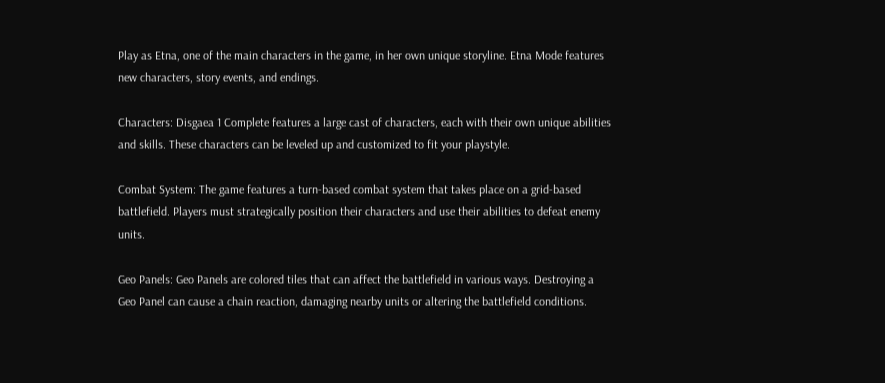Play as Etna, one of the main characters in the game, in her own unique storyline. Etna Mode features new characters, story events, and endings.

Characters: Disgaea 1 Complete features a large cast of characters, each with their own unique abilities and skills. These characters can be leveled up and customized to fit your playstyle.

Combat System: The game features a turn-based combat system that takes place on a grid-based battlefield. Players must strategically position their characters and use their abilities to defeat enemy units.

Geo Panels: Geo Panels are colored tiles that can affect the battlefield in various ways. Destroying a Geo Panel can cause a chain reaction, damaging nearby units or altering the battlefield conditions.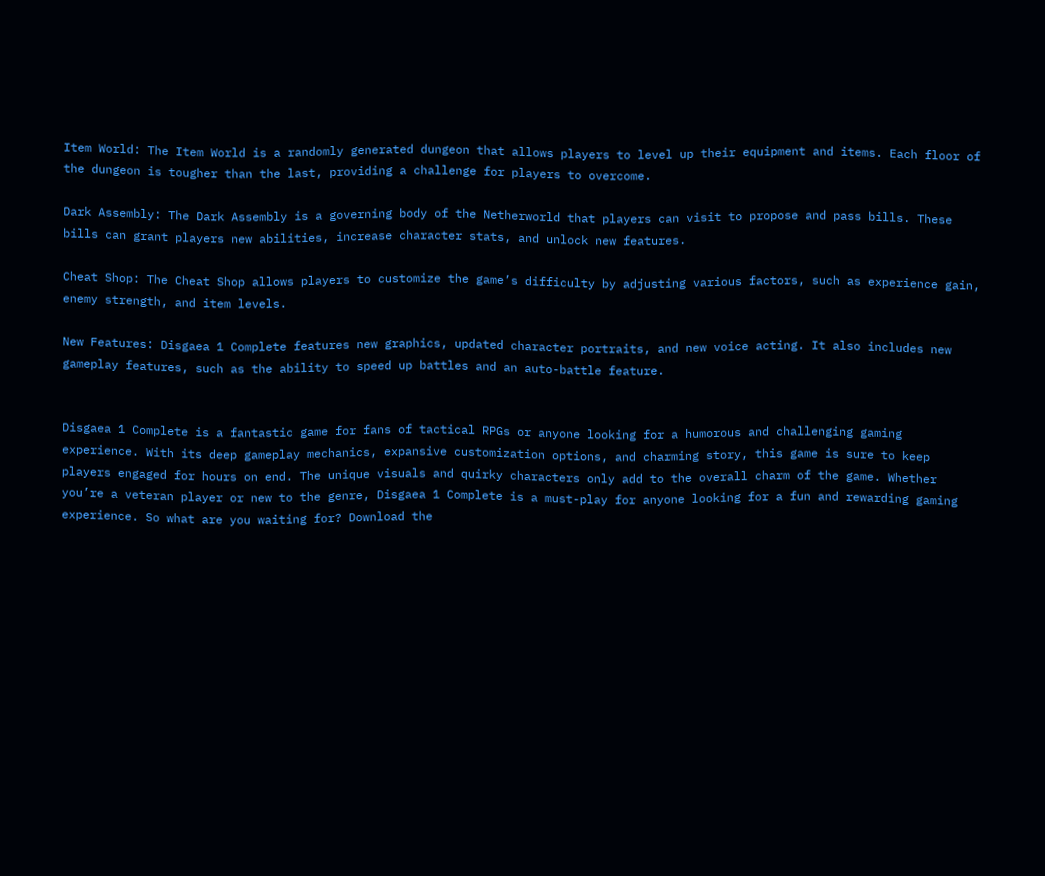Item World: The Item World is a randomly generated dungeon that allows players to level up their equipment and items. Each floor of the dungeon is tougher than the last, providing a challenge for players to overcome.

Dark Assembly: The Dark Assembly is a governing body of the Netherworld that players can visit to propose and pass bills. These bills can grant players new abilities, increase character stats, and unlock new features.

Cheat Shop: The Cheat Shop allows players to customize the game’s difficulty by adjusting various factors, such as experience gain, enemy strength, and item levels.

New Features: Disgaea 1 Complete features new graphics, updated character portraits, and new voice acting. It also includes new gameplay features, such as the ability to speed up battles and an auto-battle feature.


Disgaea 1 Complete is a fantastic game for fans of tactical RPGs or anyone looking for a humorous and challenging gaming experience. With its deep gameplay mechanics, expansive customization options, and charming story, this game is sure to keep players engaged for hours on end. The unique visuals and quirky characters only add to the overall charm of the game. Whether you’re a veteran player or new to the genre, Disgaea 1 Complete is a must-play for anyone looking for a fun and rewarding gaming experience. So what are you waiting for? Download the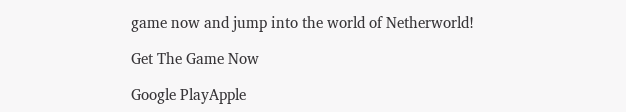game now and jump into the world of Netherworld!

Get The Game Now

Google PlayApple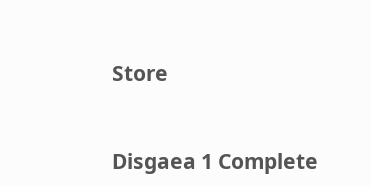Store


Disgaea 1 Complete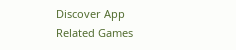Discover App
Related Games